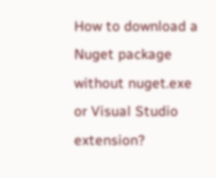How to download a Nuget package without nuget.exe or Visual Studio extension?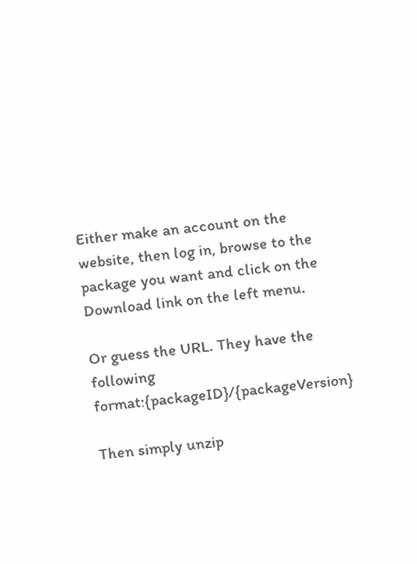Either make an account on the website, then log in, browse to the package you want and click on the Download link on the left menu.

Or guess the URL. They have the following format:{packageID}/{packageVersion}

Then simply unzip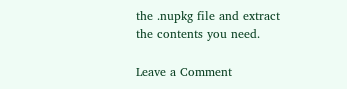the .nupkg file and extract the contents you need.

Leave a Comment